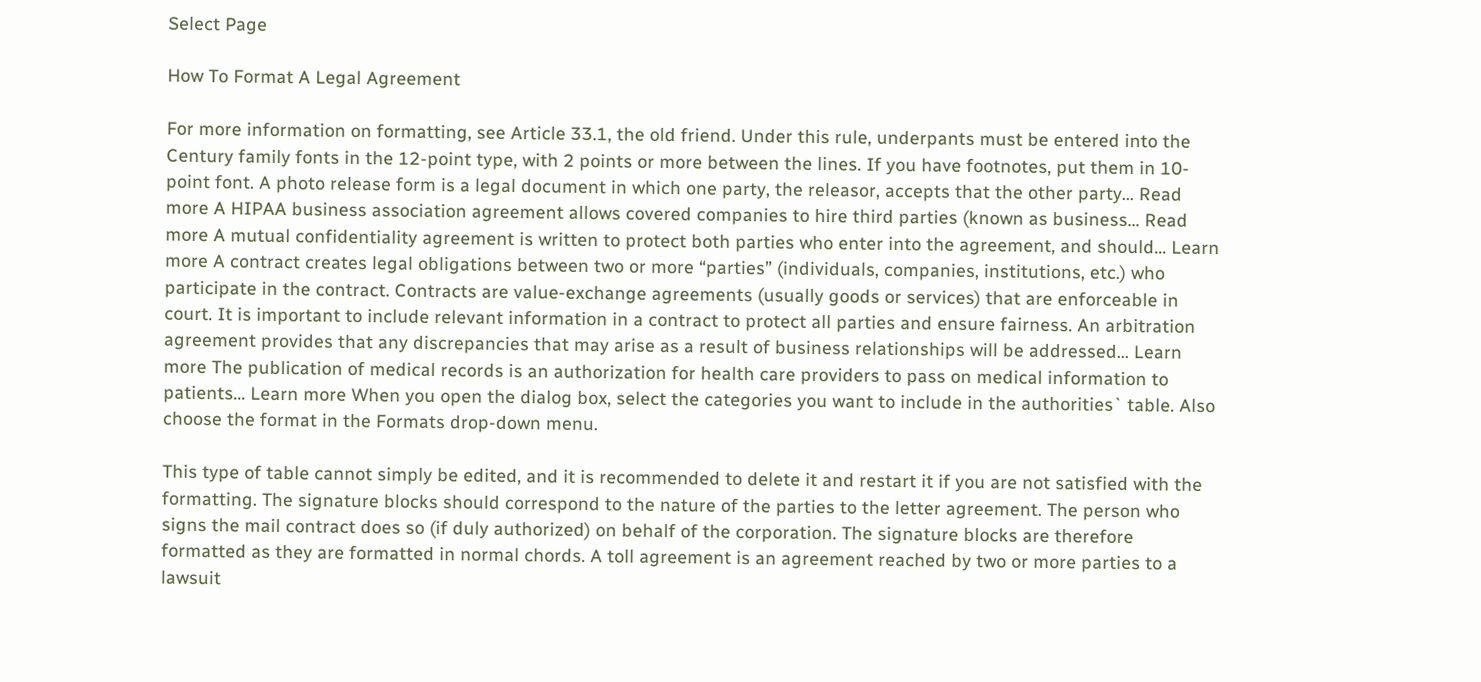Select Page

How To Format A Legal Agreement

For more information on formatting, see Article 33.1, the old friend. Under this rule, underpants must be entered into the Century family fonts in the 12-point type, with 2 points or more between the lines. If you have footnotes, put them in 10-point font. A photo release form is a legal document in which one party, the releasor, accepts that the other party… Read more A HIPAA business association agreement allows covered companies to hire third parties (known as business… Read more A mutual confidentiality agreement is written to protect both parties who enter into the agreement, and should… Learn more A contract creates legal obligations between two or more “parties” (individuals, companies, institutions, etc.) who participate in the contract. Contracts are value-exchange agreements (usually goods or services) that are enforceable in court. It is important to include relevant information in a contract to protect all parties and ensure fairness. An arbitration agreement provides that any discrepancies that may arise as a result of business relationships will be addressed… Learn more The publication of medical records is an authorization for health care providers to pass on medical information to patients… Learn more When you open the dialog box, select the categories you want to include in the authorities` table. Also choose the format in the Formats drop-down menu.

This type of table cannot simply be edited, and it is recommended to delete it and restart it if you are not satisfied with the formatting. The signature blocks should correspond to the nature of the parties to the letter agreement. The person who signs the mail contract does so (if duly authorized) on behalf of the corporation. The signature blocks are therefore formatted as they are formatted in normal chords. A toll agreement is an agreement reached by two or more parties to a lawsuit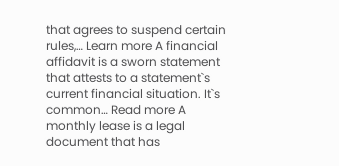that agrees to suspend certain rules,… Learn more A financial affidavit is a sworn statement that attests to a statement`s current financial situation. It`s common… Read more A monthly lease is a legal document that has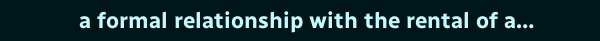a formal relationship with the rental of a…